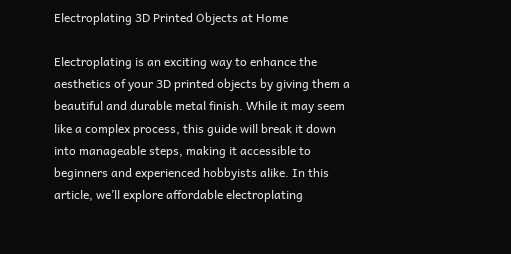Electroplating 3D Printed Objects at Home

Electroplating is an exciting way to enhance the aesthetics of your 3D printed objects by giving them a beautiful and durable metal finish. While it may seem like a complex process, this guide will break it down into manageable steps, making it accessible to beginners and experienced hobbyists alike. In this article, we’ll explore affordable electroplating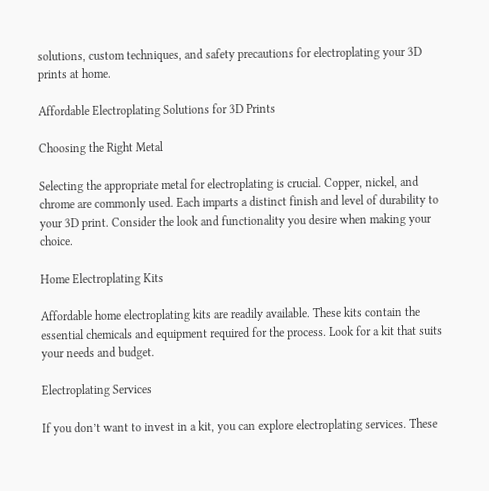solutions, custom techniques, and safety precautions for electroplating your 3D prints at home.

Affordable Electroplating Solutions for 3D Prints

Choosing the Right Metal

Selecting the appropriate metal for electroplating is crucial. Copper, nickel, and chrome are commonly used. Each imparts a distinct finish and level of durability to your 3D print. Consider the look and functionality you desire when making your choice.

Home Electroplating Kits

Affordable home electroplating kits are readily available. These kits contain the essential chemicals and equipment required for the process. Look for a kit that suits your needs and budget.

Electroplating Services

If you don’t want to invest in a kit, you can explore electroplating services. These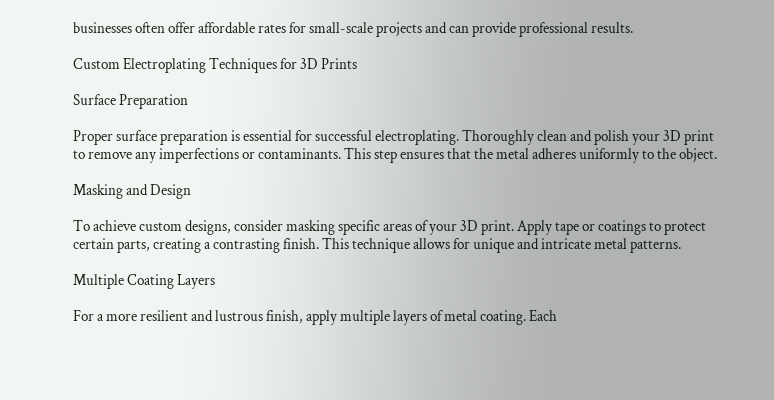businesses often offer affordable rates for small-scale projects and can provide professional results.

Custom Electroplating Techniques for 3D Prints

Surface Preparation

Proper surface preparation is essential for successful electroplating. Thoroughly clean and polish your 3D print to remove any imperfections or contaminants. This step ensures that the metal adheres uniformly to the object.

Masking and Design

To achieve custom designs, consider masking specific areas of your 3D print. Apply tape or coatings to protect certain parts, creating a contrasting finish. This technique allows for unique and intricate metal patterns.

Multiple Coating Layers

For a more resilient and lustrous finish, apply multiple layers of metal coating. Each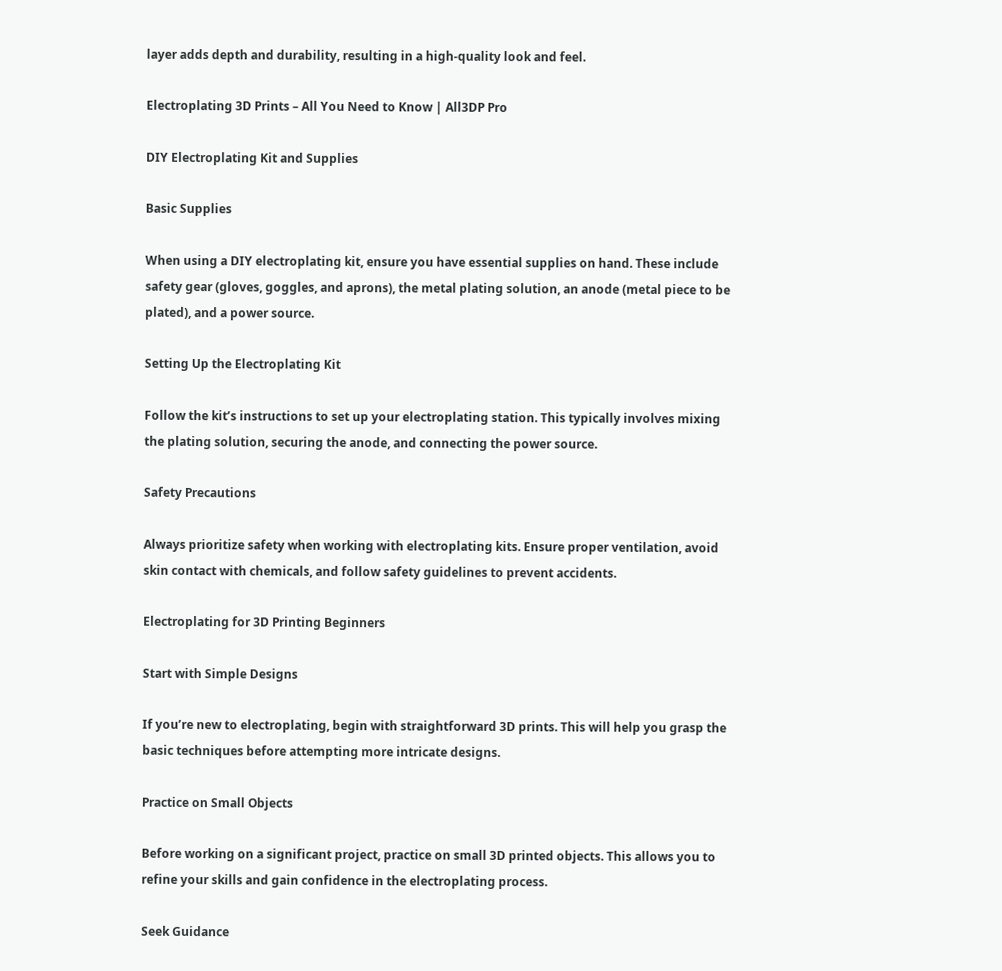layer adds depth and durability, resulting in a high-quality look and feel.

Electroplating 3D Prints – All You Need to Know | All3DP Pro

DIY Electroplating Kit and Supplies

Basic Supplies

When using a DIY electroplating kit, ensure you have essential supplies on hand. These include safety gear (gloves, goggles, and aprons), the metal plating solution, an anode (metal piece to be plated), and a power source.

Setting Up the Electroplating Kit

Follow the kit’s instructions to set up your electroplating station. This typically involves mixing the plating solution, securing the anode, and connecting the power source.

Safety Precautions

Always prioritize safety when working with electroplating kits. Ensure proper ventilation, avoid skin contact with chemicals, and follow safety guidelines to prevent accidents.

Electroplating for 3D Printing Beginners

Start with Simple Designs

If you’re new to electroplating, begin with straightforward 3D prints. This will help you grasp the basic techniques before attempting more intricate designs.

Practice on Small Objects

Before working on a significant project, practice on small 3D printed objects. This allows you to refine your skills and gain confidence in the electroplating process.

Seek Guidance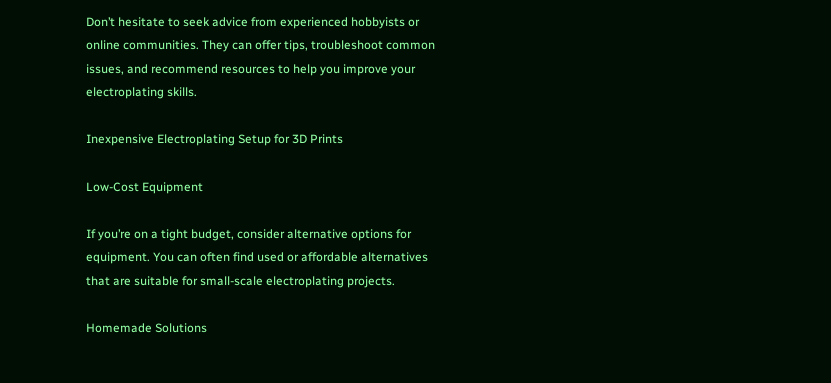Don’t hesitate to seek advice from experienced hobbyists or online communities. They can offer tips, troubleshoot common issues, and recommend resources to help you improve your electroplating skills.

Inexpensive Electroplating Setup for 3D Prints

Low-Cost Equipment

If you’re on a tight budget, consider alternative options for equipment. You can often find used or affordable alternatives that are suitable for small-scale electroplating projects.

Homemade Solutions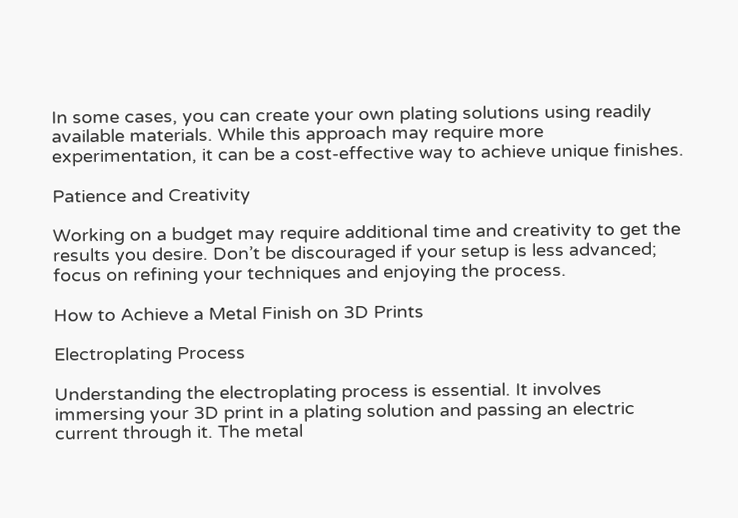In some cases, you can create your own plating solutions using readily available materials. While this approach may require more experimentation, it can be a cost-effective way to achieve unique finishes.

Patience and Creativity

Working on a budget may require additional time and creativity to get the results you desire. Don’t be discouraged if your setup is less advanced; focus on refining your techniques and enjoying the process.

How to Achieve a Metal Finish on 3D Prints

Electroplating Process

Understanding the electroplating process is essential. It involves immersing your 3D print in a plating solution and passing an electric current through it. The metal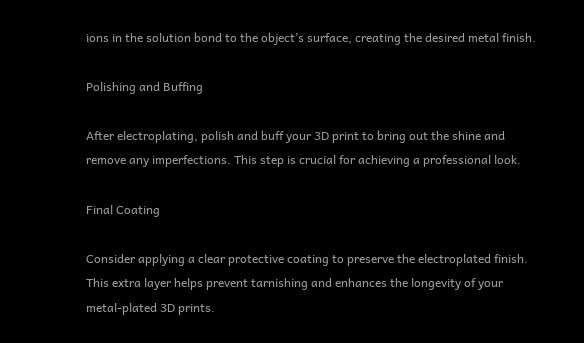ions in the solution bond to the object’s surface, creating the desired metal finish.

Polishing and Buffing

After electroplating, polish and buff your 3D print to bring out the shine and remove any imperfections. This step is crucial for achieving a professional look.

Final Coating

Consider applying a clear protective coating to preserve the electroplated finish. This extra layer helps prevent tarnishing and enhances the longevity of your metal-plated 3D prints.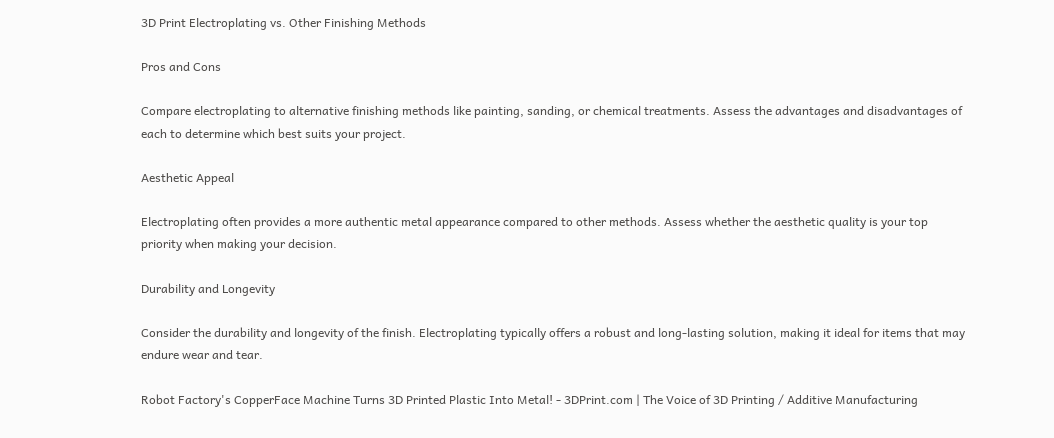3D Print Electroplating vs. Other Finishing Methods

Pros and Cons

Compare electroplating to alternative finishing methods like painting, sanding, or chemical treatments. Assess the advantages and disadvantages of each to determine which best suits your project.

Aesthetic Appeal

Electroplating often provides a more authentic metal appearance compared to other methods. Assess whether the aesthetic quality is your top priority when making your decision.

Durability and Longevity

Consider the durability and longevity of the finish. Electroplating typically offers a robust and long-lasting solution, making it ideal for items that may endure wear and tear.

Robot Factory's CopperFace Machine Turns 3D Printed Plastic Into Metal! - 3DPrint.com | The Voice of 3D Printing / Additive Manufacturing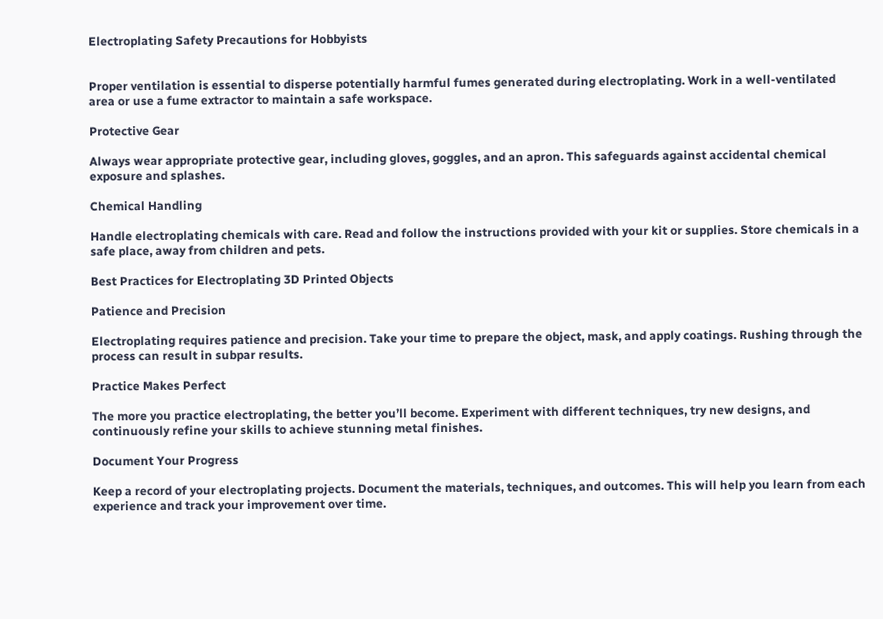Electroplating Safety Precautions for Hobbyists


Proper ventilation is essential to disperse potentially harmful fumes generated during electroplating. Work in a well-ventilated area or use a fume extractor to maintain a safe workspace.

Protective Gear

Always wear appropriate protective gear, including gloves, goggles, and an apron. This safeguards against accidental chemical exposure and splashes.

Chemical Handling

Handle electroplating chemicals with care. Read and follow the instructions provided with your kit or supplies. Store chemicals in a safe place, away from children and pets.

Best Practices for Electroplating 3D Printed Objects

Patience and Precision

Electroplating requires patience and precision. Take your time to prepare the object, mask, and apply coatings. Rushing through the process can result in subpar results.

Practice Makes Perfect

The more you practice electroplating, the better you’ll become. Experiment with different techniques, try new designs, and continuously refine your skills to achieve stunning metal finishes.

Document Your Progress

Keep a record of your electroplating projects. Document the materials, techniques, and outcomes. This will help you learn from each experience and track your improvement over time.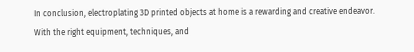In conclusion, electroplating 3D printed objects at home is a rewarding and creative endeavor. With the right equipment, techniques, and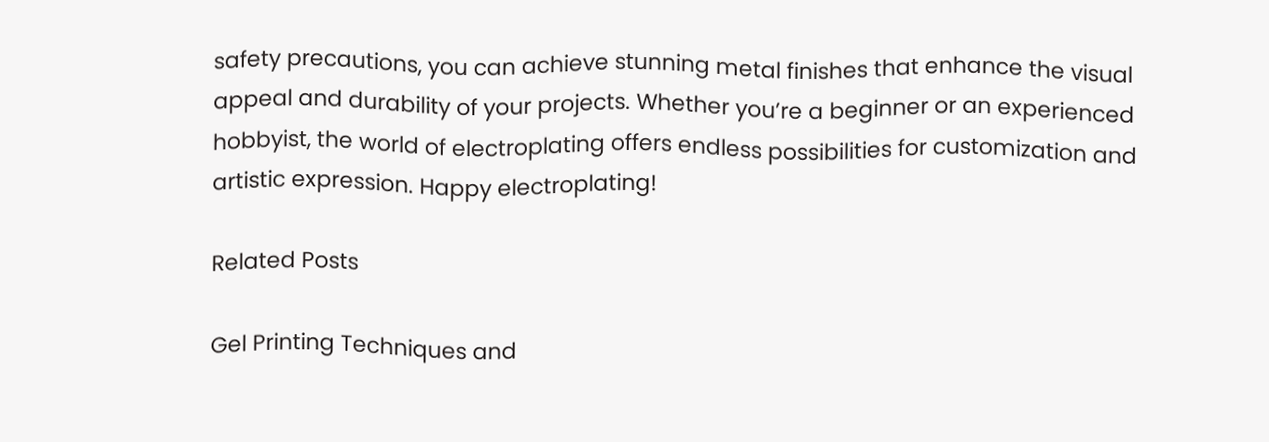safety precautions, you can achieve stunning metal finishes that enhance the visual appeal and durability of your projects. Whether you’re a beginner or an experienced hobbyist, the world of electroplating offers endless possibilities for customization and artistic expression. Happy electroplating!

Related Posts

Gel Printing Techniques and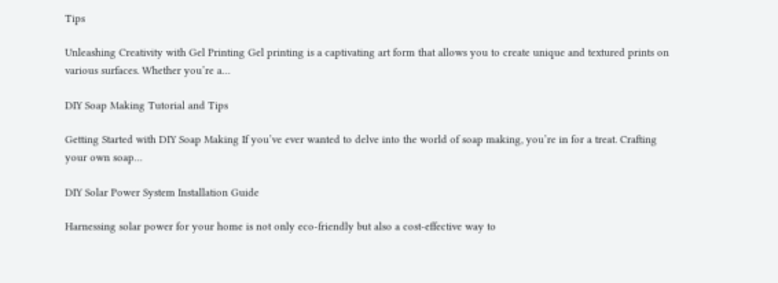Tips

Unleashing Creativity with Gel Printing Gel printing is a captivating art form that allows you to create unique and textured prints on various surfaces. Whether you’re a…

DIY Soap Making Tutorial and Tips

Getting Started with DIY Soap Making If you’ve ever wanted to delve into the world of soap making, you’re in for a treat. Crafting your own soap…

DIY Solar Power System Installation Guide

Harnessing solar power for your home is not only eco-friendly but also a cost-effective way to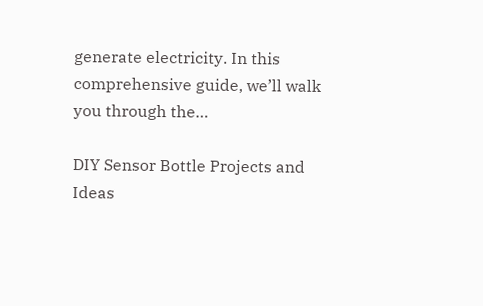generate electricity. In this comprehensive guide, we’ll walk you through the…

DIY Sensor Bottle Projects and Ideas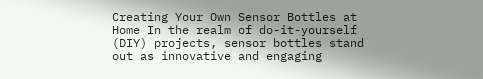Creating Your Own Sensor Bottles at Home In the realm of do-it-yourself (DIY) projects, sensor bottles stand out as innovative and engaging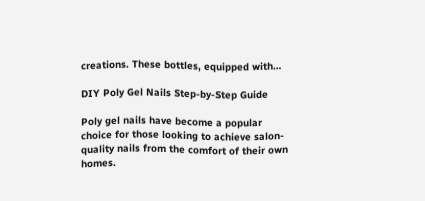creations. These bottles, equipped with…

DIY Poly Gel Nails Step-by-Step Guide

Poly gel nails have become a popular choice for those looking to achieve salon-quality nails from the comfort of their own homes.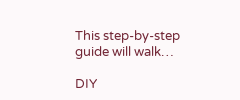This step-by-step guide will walk…

DIY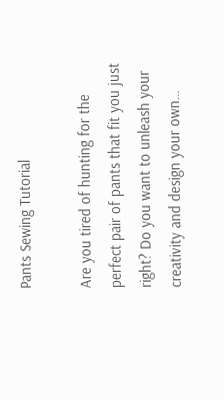Pants Sewing Tutorial

Are you tired of hunting for the perfect pair of pants that fit you just right? Do you want to unleash your creativity and design your own…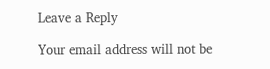Leave a Reply

Your email address will not be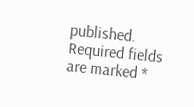published. Required fields are marked *